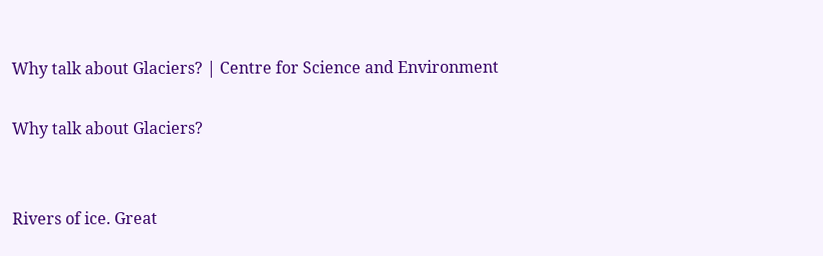Why talk about Glaciers? | Centre for Science and Environment

Why talk about Glaciers?


Rivers of ice. Great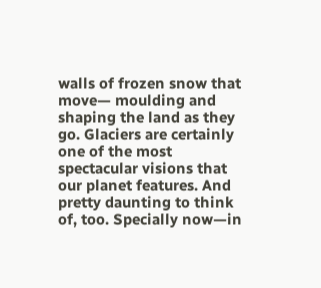walls of frozen snow that move— moulding and shaping the land as they go. Glaciers are certainly one of the most spectacular visions that our planet features. And pretty daunting to think of, too. Specially now—in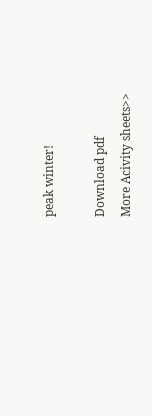peak winter!

Download pdf
More Acivity sheets>>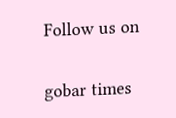Follow us on

gobar times